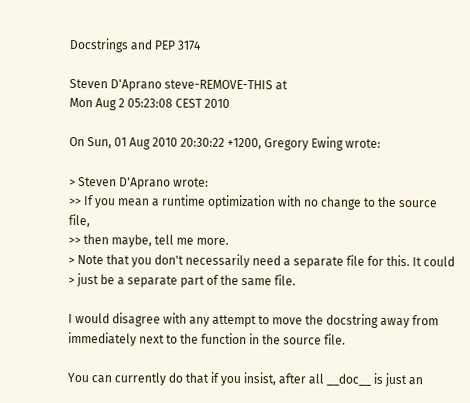Docstrings and PEP 3174

Steven D'Aprano steve-REMOVE-THIS at
Mon Aug 2 05:23:08 CEST 2010

On Sun, 01 Aug 2010 20:30:22 +1200, Gregory Ewing wrote:

> Steven D'Aprano wrote:
>> If you mean a runtime optimization with no change to the source file,
>> then maybe, tell me more.
> Note that you don't necessarily need a separate file for this. It could
> just be a separate part of the same file.

I would disagree with any attempt to move the docstring away from
immediately next to the function in the source file.

You can currently do that if you insist, after all __doc__ is just an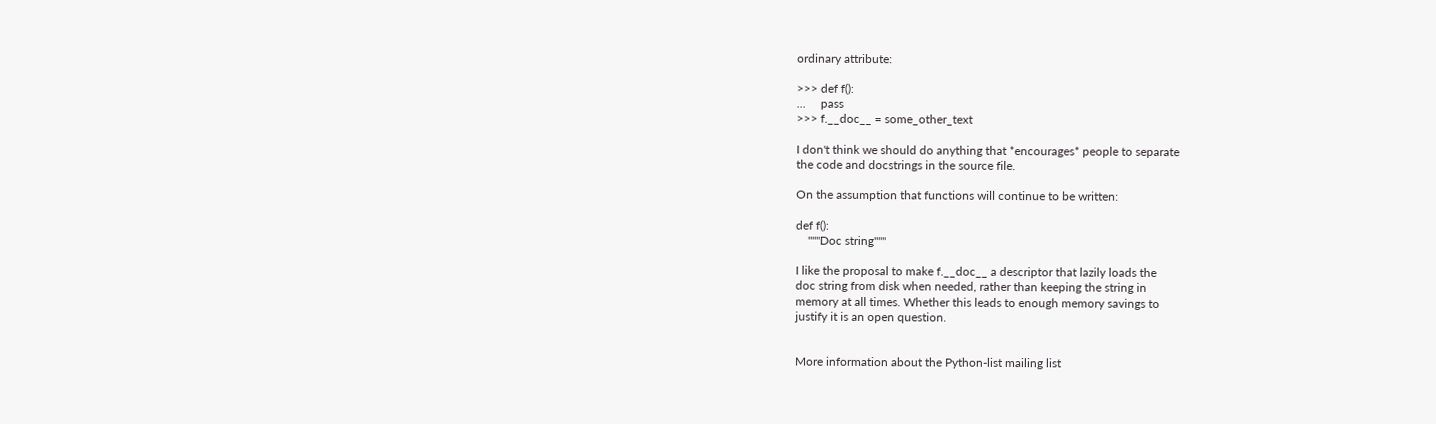ordinary attribute:

>>> def f():
...     pass
>>> f.__doc__ = some_other_text

I don't think we should do anything that *encourages* people to separate
the code and docstrings in the source file.

On the assumption that functions will continue to be written:

def f():
    """Doc string"""

I like the proposal to make f.__doc__ a descriptor that lazily loads the
doc string from disk when needed, rather than keeping the string in
memory at all times. Whether this leads to enough memory savings to
justify it is an open question.


More information about the Python-list mailing list